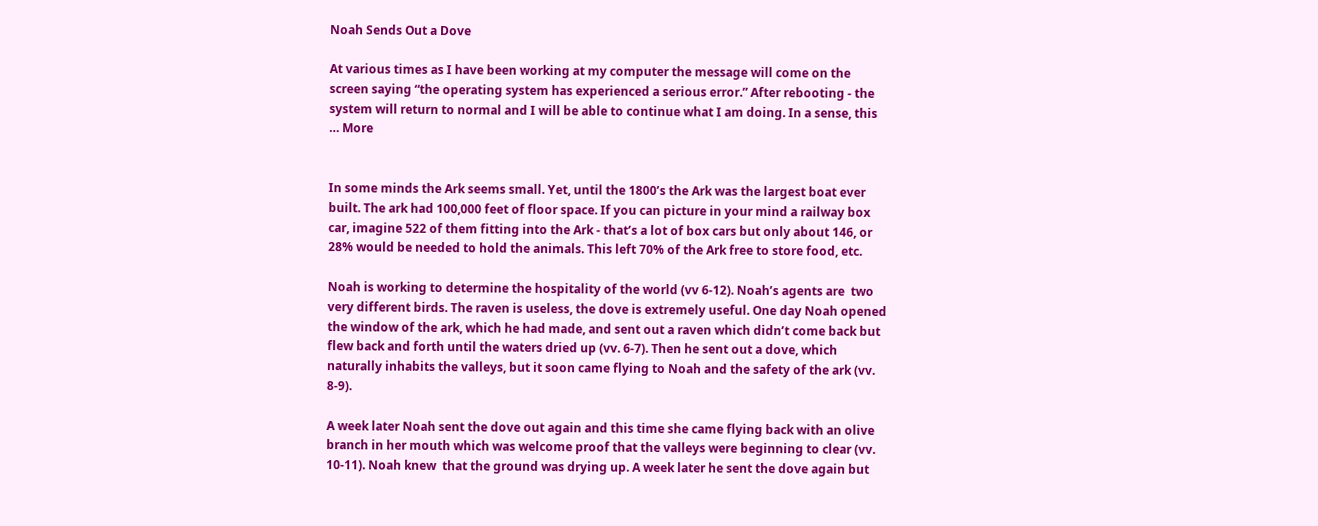Noah Sends Out a Dove

At various times as I have been working at my computer the message will come on the screen saying “the operating system has experienced a serious error.” After rebooting - the system will return to normal and I will be able to continue what I am doing. In a sense, this … More


In some minds the Ark seems small. Yet, until the 1800’s the Ark was the largest boat ever built. The ark had 100,000 feet of floor space. If you can picture in your mind a railway box car, imagine 522 of them fitting into the Ark - that’s a lot of box cars but only about 146, or 28% would be needed to hold the animals. This left 70% of the Ark free to store food, etc.

Noah is working to determine the hospitality of the world (vv 6-12). Noah’s agents are  two very different birds. The raven is useless, the dove is extremely useful. One day Noah opened the window of the ark, which he had made, and sent out a raven which didn’t come back but flew back and forth until the waters dried up (vv. 6-7). Then he sent out a dove, which naturally inhabits the valleys, but it soon came flying to Noah and the safety of the ark (vv. 8-9).

A week later Noah sent the dove out again and this time she came flying back with an olive branch in her mouth which was welcome proof that the valleys were beginning to clear (vv. 10-11). Noah knew  that the ground was drying up. A week later he sent the dove again but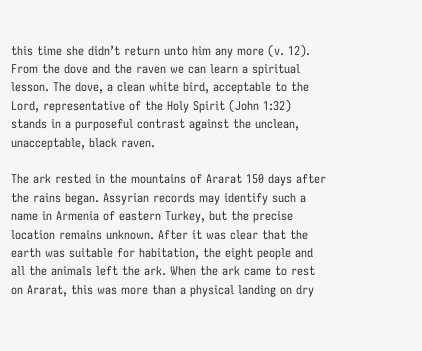this time she didn’t return unto him any more (v. 12). From the dove and the raven we can learn a spiritual lesson. The dove, a clean white bird, acceptable to the Lord, representative of the Holy Spirit (John 1:32) stands in a purposeful contrast against the unclean, unacceptable, black raven.

The ark rested in the mountains of Ararat 150 days after the rains began. Assyrian records may identify such a name in Armenia of eastern Turkey, but the precise location remains unknown. After it was clear that the earth was suitable for habitation, the eight people and all the animals left the ark. When the ark came to rest on Ararat, this was more than a physical landing on dry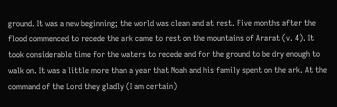ground. It was a new beginning; the world was clean and at rest. Five months after the flood commenced to recede the ark came to rest on the mountains of Ararat (v. 4). It took considerable time for the waters to recede and for the ground to be dry enough to walk on. It was a little more than a year that Noah and his family spent on the ark. At the command of the Lord they gladly (I am certain)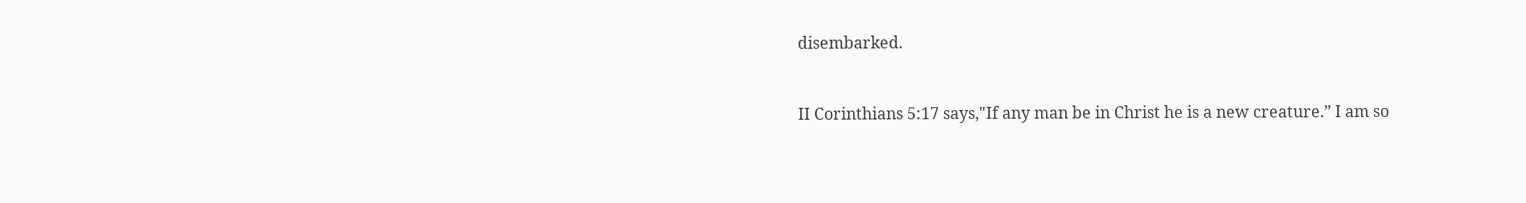disembarked.


II Corinthians 5:17 says,"If any man be in Christ he is a new creature.” I am so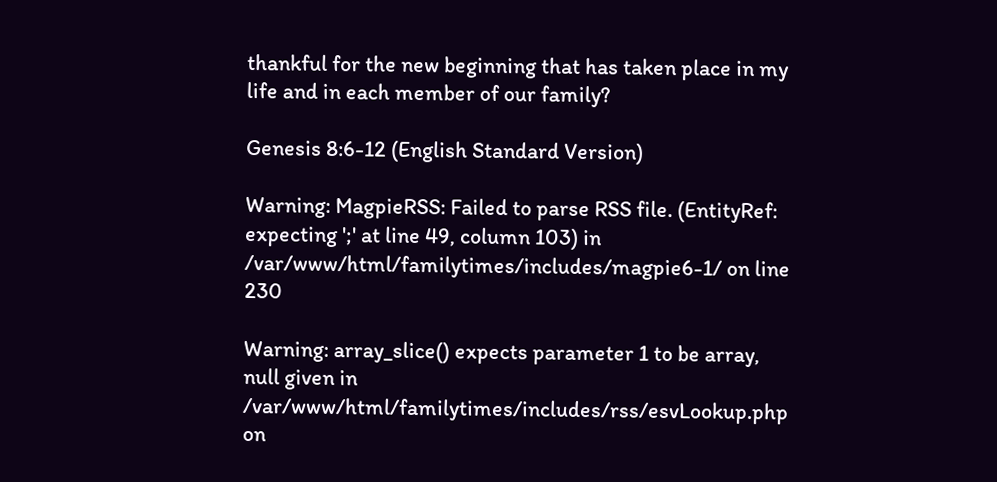thankful for the new beginning that has taken place in my life and in each member of our family?

Genesis 8:6-12 (English Standard Version)

Warning: MagpieRSS: Failed to parse RSS file. (EntityRef: expecting ';' at line 49, column 103) in /var/www/html/familytimes/includes/magpie6-1/ on line 230

Warning: array_slice() expects parameter 1 to be array, null given in /var/www/html/familytimes/includes/rss/esvLookup.php on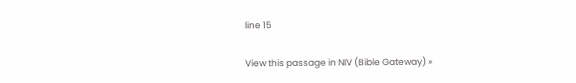line 15

View this passage in NIV (Bible Gateway) »